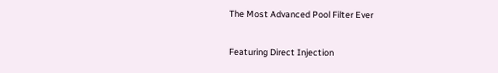The Most Advanced Pool Filter Ever

Featuring Direct Injection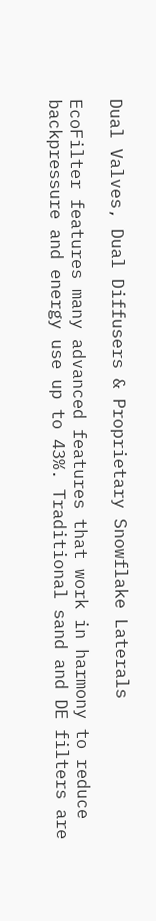Dual Valves, Dual Diffusers & Proprietary Snowflake Laterals

EcoFilter features many advanced features that work in harmony to reduce backpressure and energy use up to 43%. Traditional sand and DE filters are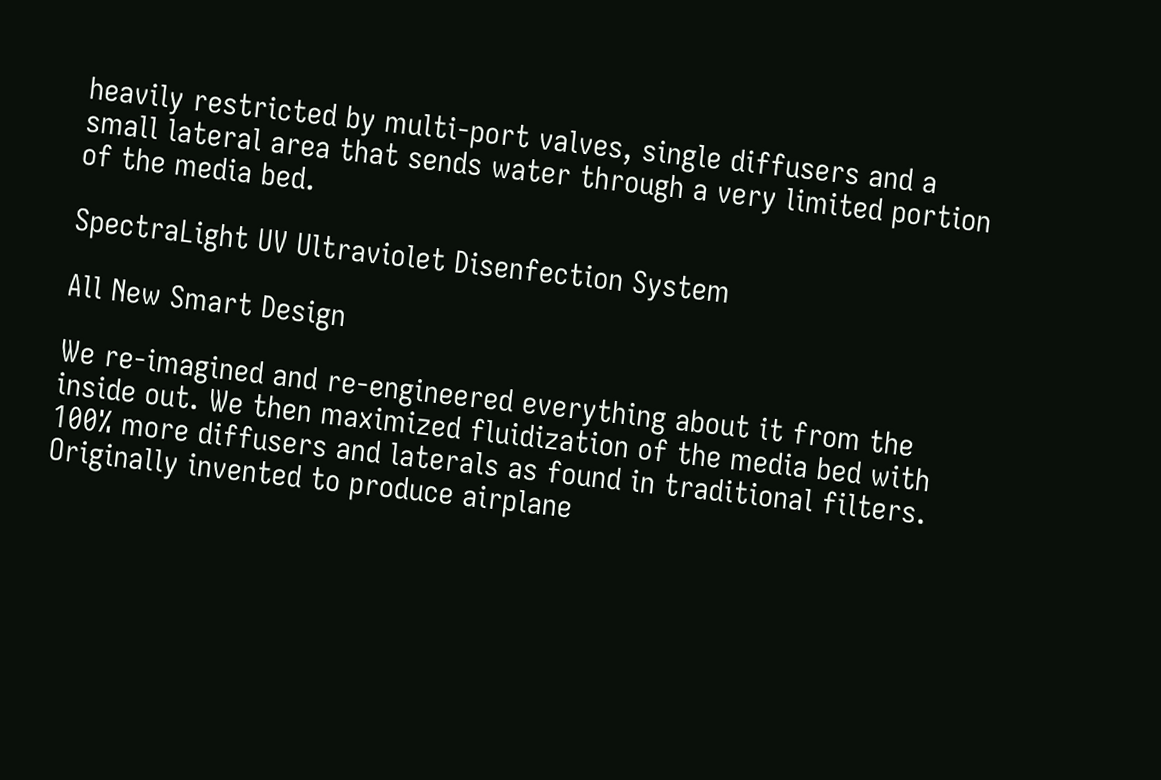heavily restricted by multi-port valves, single diffusers and a small lateral area that sends water through a very limited portion of the media bed.

SpectraLight UV Ultraviolet Disenfection System

All New Smart Design

We re-imagined and re-engineered everything about it from the inside out. We then maximized fluidization of the media bed with 100% more diffusers and laterals as found in traditional filters. Originally invented to produce airplane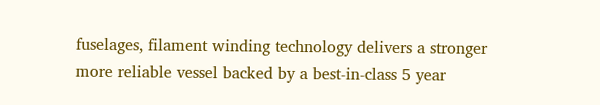fuselages, filament winding technology delivers a stronger more reliable vessel backed by a best-in-class 5 year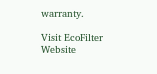warranty.

Visit EcoFilter Website